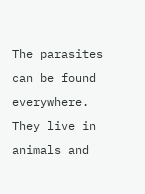The parasites can be found everywhere. They live in animals and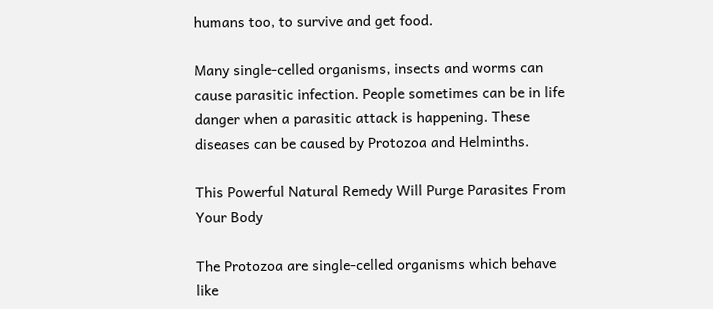humans too, to survive and get food.

Many single-celled organisms, insects and worms can cause parasitic infection. People sometimes can be in life danger when a parasitic attack is happening. These diseases can be caused by Protozoa and Helminths.

This Powerful Natural Remedy Will Purge Parasites From Your Body

The Protozoa are single-celled organisms which behave like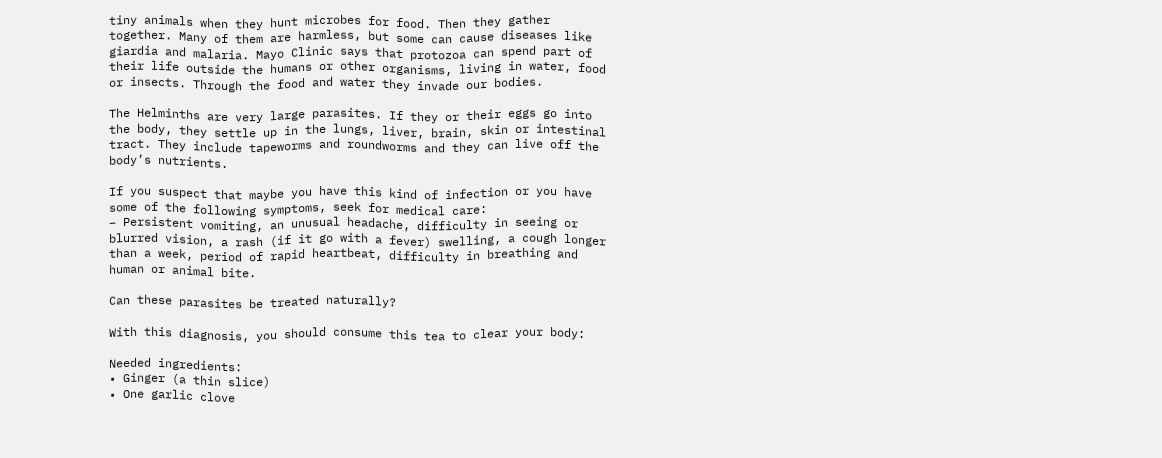tiny animals when they hunt microbes for food. Then they gather together. Many of them are harmless, but some can cause diseases like giardia and malaria. Mayo Clinic says that protozoa can spend part of their life outside the humans or other organisms, living in water, food or insects. Through the food and water they invade our bodies.

The Helminths are very large parasites. If they or their eggs go into the body, they settle up in the lungs, liver, brain, skin or intestinal tract. They include tapeworms and roundworms and they can live off the body’s nutrients.

If you suspect that maybe you have this kind of infection or you have some of the following symptoms, seek for medical care:
– Persistent vomiting, an unusual headache, difficulty in seeing or blurred vision, a rash (if it go with a fever) swelling, a cough longer than a week, period of rapid heartbeat, difficulty in breathing and human or animal bite.

Can these parasites be treated naturally?

With this diagnosis, you should consume this tea to clear your body:

Needed ingredients:
• Ginger (a thin slice)
• One garlic clove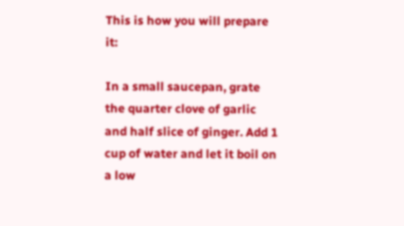This is how you will prepare it:

In a small saucepan, grate the quarter clove of garlic and half slice of ginger. Add 1 cup of water and let it boil on a low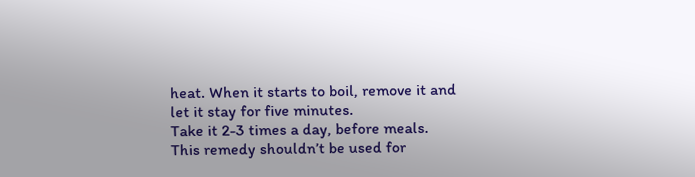heat. When it starts to boil, remove it and let it stay for five minutes.
Take it 2-3 times a day, before meals.
This remedy shouldn’t be used for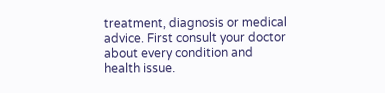treatment, diagnosis or medical advice. First consult your doctor about every condition and health issue.